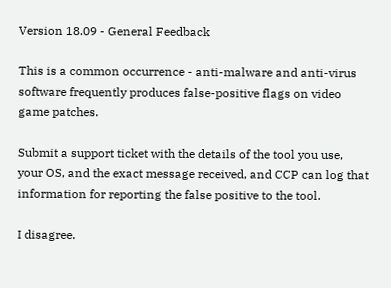Version 18.09 - General Feedback

This is a common occurrence - anti-malware and anti-virus software frequently produces false-positive flags on video game patches.

Submit a support ticket with the details of the tool you use, your OS, and the exact message received, and CCP can log that information for reporting the false positive to the tool.

I disagree.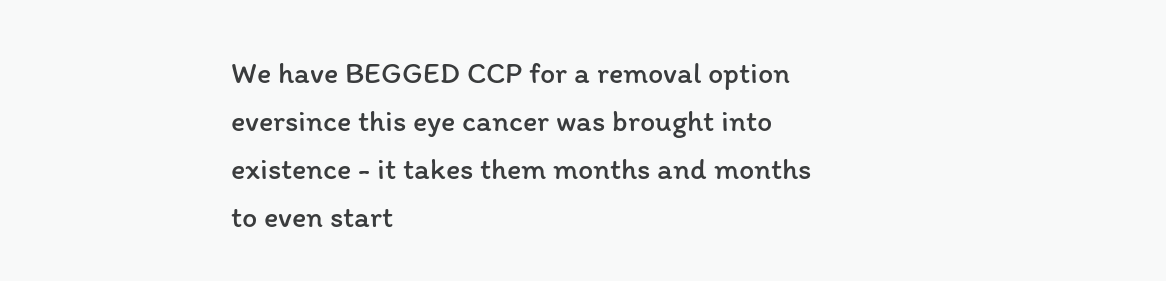We have BEGGED CCP for a removal option eversince this eye cancer was brought into existence - it takes them months and months to even start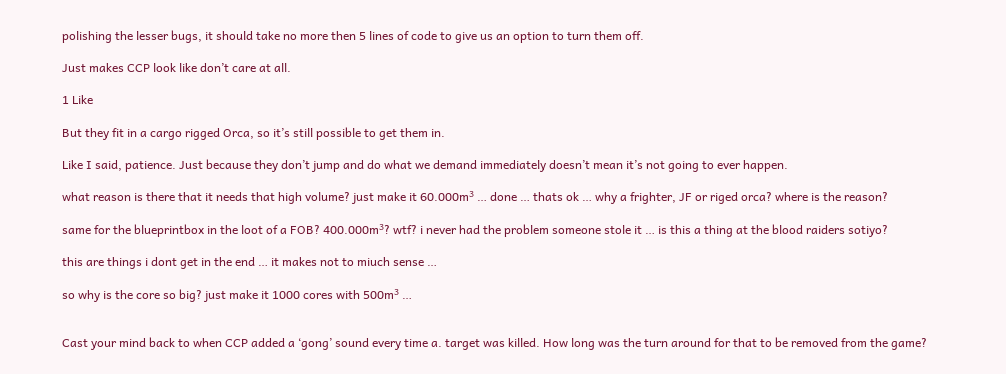polishing the lesser bugs, it should take no more then 5 lines of code to give us an option to turn them off.

Just makes CCP look like don’t care at all.

1 Like

But they fit in a cargo rigged Orca, so it’s still possible to get them in.

Like I said, patience. Just because they don’t jump and do what we demand immediately doesn’t mean it’s not going to ever happen.

what reason is there that it needs that high volume? just make it 60.000m³ … done … thats ok … why a frighter, JF or riged orca? where is the reason?

same for the blueprintbox in the loot of a FOB? 400.000m³? wtf? i never had the problem someone stole it … is this a thing at the blood raiders sotiyo?

this are things i dont get in the end … it makes not to miuch sense …

so why is the core so big? just make it 1000 cores with 500m³ …


Cast your mind back to when CCP added a ‘gong’ sound every time a. target was killed. How long was the turn around for that to be removed from the game?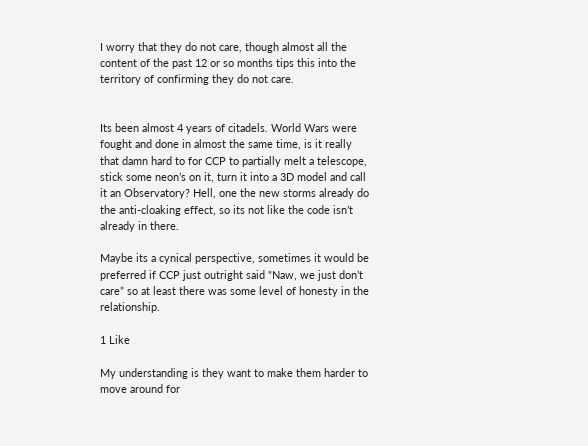I worry that they do not care, though almost all the content of the past 12 or so months tips this into the territory of confirming they do not care.


Its been almost 4 years of citadels. World Wars were fought and done in almost the same time, is it really that damn hard to for CCP to partially melt a telescope, stick some neon’s on it, turn it into a 3D model and call it an Observatory? Hell, one the new storms already do the anti-cloaking effect, so its not like the code isn’t already in there.

Maybe its a cynical perspective, sometimes it would be preferred if CCP just outright said “Naw, we just don’t care” so at least there was some level of honesty in the relationship.

1 Like

My understanding is they want to make them harder to move around for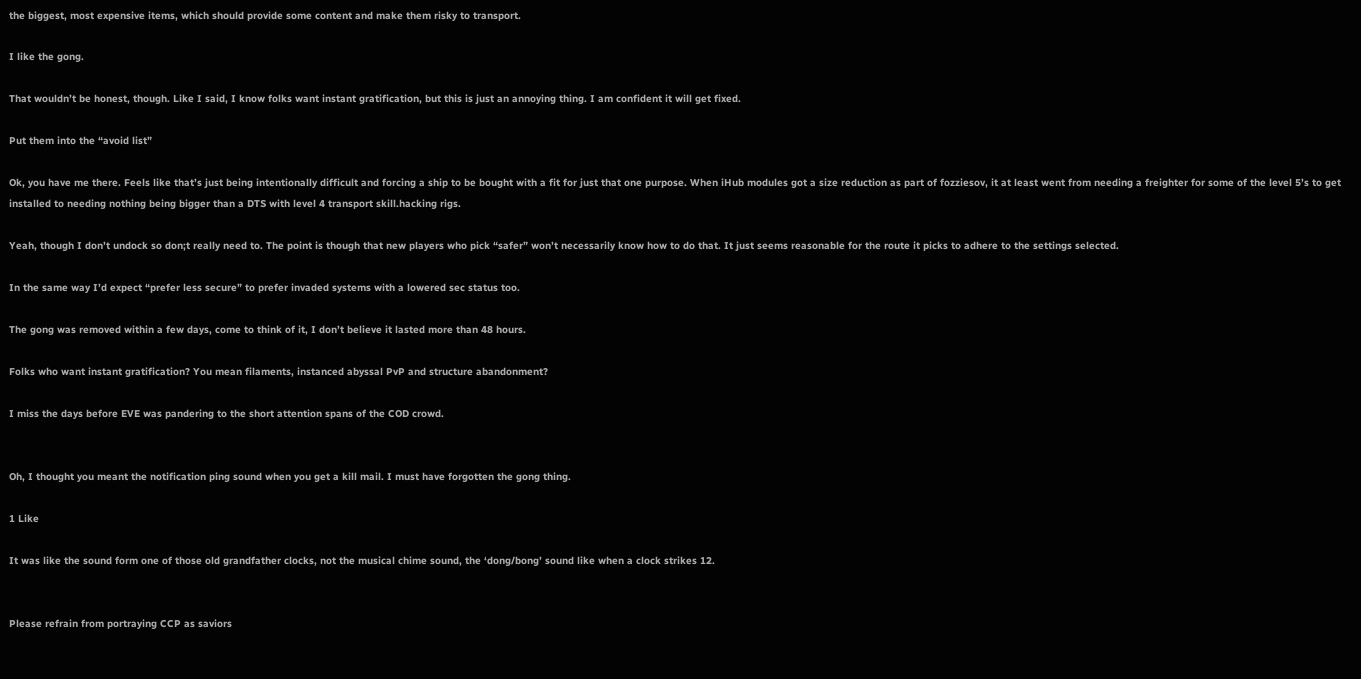the biggest, most expensive items, which should provide some content and make them risky to transport.

I like the gong.

That wouldn’t be honest, though. Like I said, I know folks want instant gratification, but this is just an annoying thing. I am confident it will get fixed.

Put them into the “avoid list”

Ok, you have me there. Feels like that’s just being intentionally difficult and forcing a ship to be bought with a fit for just that one purpose. When iHub modules got a size reduction as part of fozziesov, it at least went from needing a freighter for some of the level 5’s to get installed to needing nothing being bigger than a DTS with level 4 transport skill.hacking rigs.

Yeah, though I don’t undock so don;t really need to. The point is though that new players who pick “safer” won’t necessarily know how to do that. It just seems reasonable for the route it picks to adhere to the settings selected.

In the same way I’d expect “prefer less secure” to prefer invaded systems with a lowered sec status too.

The gong was removed within a few days, come to think of it, I don’t believe it lasted more than 48 hours.

Folks who want instant gratification? You mean filaments, instanced abyssal PvP and structure abandonment?

I miss the days before EVE was pandering to the short attention spans of the COD crowd.


Oh, I thought you meant the notification ping sound when you get a kill mail. I must have forgotten the gong thing.

1 Like

It was like the sound form one of those old grandfather clocks, not the musical chime sound, the ‘dong/bong’ sound like when a clock strikes 12.


Please refrain from portraying CCP as saviors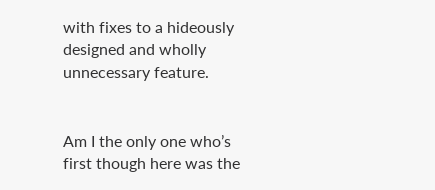with fixes to a hideously designed and wholly unnecessary feature.


Am I the only one who’s first though here was the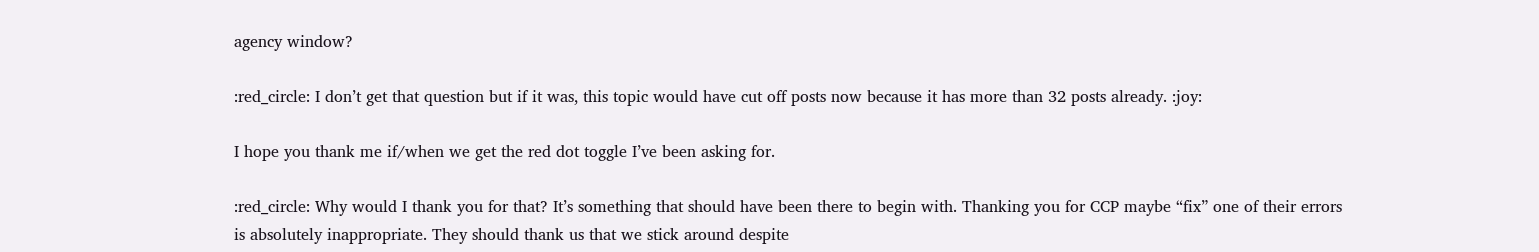agency window?

:red_circle: I don’t get that question but if it was, this topic would have cut off posts now because it has more than 32 posts already. :joy:

I hope you thank me if/when we get the red dot toggle I’ve been asking for.

:red_circle: Why would I thank you for that? It’s something that should have been there to begin with. Thanking you for CCP maybe “fix” one of their errors is absolutely inappropriate. They should thank us that we stick around despite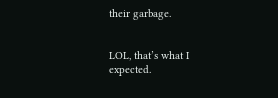their garbage.


LOL, that’s what I expected.